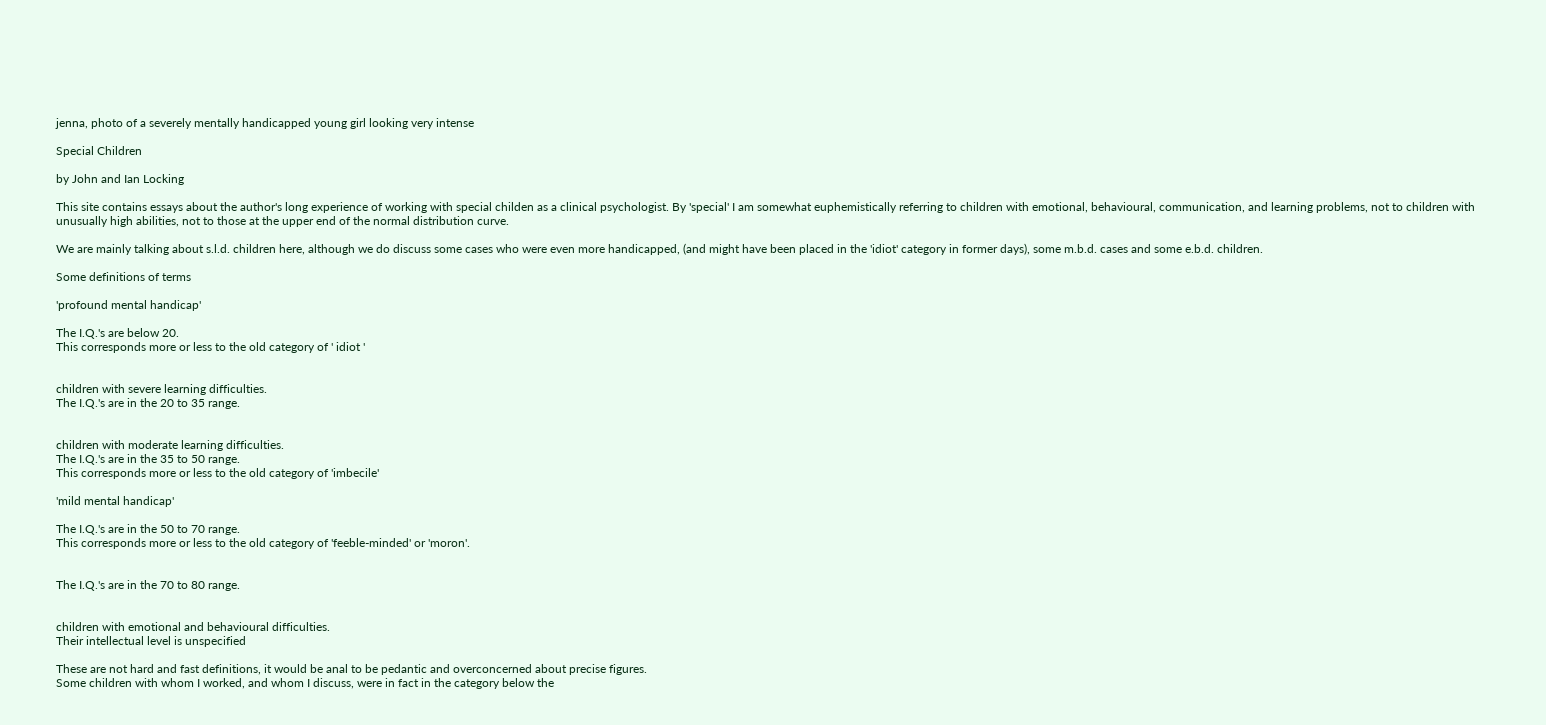jenna, photo of a severely mentally handicapped young girl looking very intense

Special Children

by John and Ian Locking

This site contains essays about the author's long experience of working with special childen as a clinical psychologist. By 'special' I am somewhat euphemistically referring to children with emotional, behavioural, communication, and learning problems, not to children with unusually high abilities, not to those at the upper end of the normal distribution curve.

We are mainly talking about s.l.d. children here, although we do discuss some cases who were even more handicapped, (and might have been placed in the 'idiot' category in former days), some m.b.d. cases and some e.b.d. children.

Some definitions of terms

'profound mental handicap'

The I.Q.'s are below 20.
This corresponds more or less to the old category of ' idiot '


children with severe learning difficulties.
The I.Q.'s are in the 20 to 35 range.


children with moderate learning difficulties.
The I.Q.'s are in the 35 to 50 range.
This corresponds more or less to the old category of 'imbecile'

'mild mental handicap'

The I.Q.'s are in the 50 to 70 range.
This corresponds more or less to the old category of 'feeble-minded' or 'moron'.


The I.Q.'s are in the 70 to 80 range.


children with emotional and behavioural difficulties.
Their intellectual level is unspecified

These are not hard and fast definitions, it would be anal to be pedantic and overconcerned about precise figures.
Some children with whom I worked, and whom I discuss, were in fact in the category below the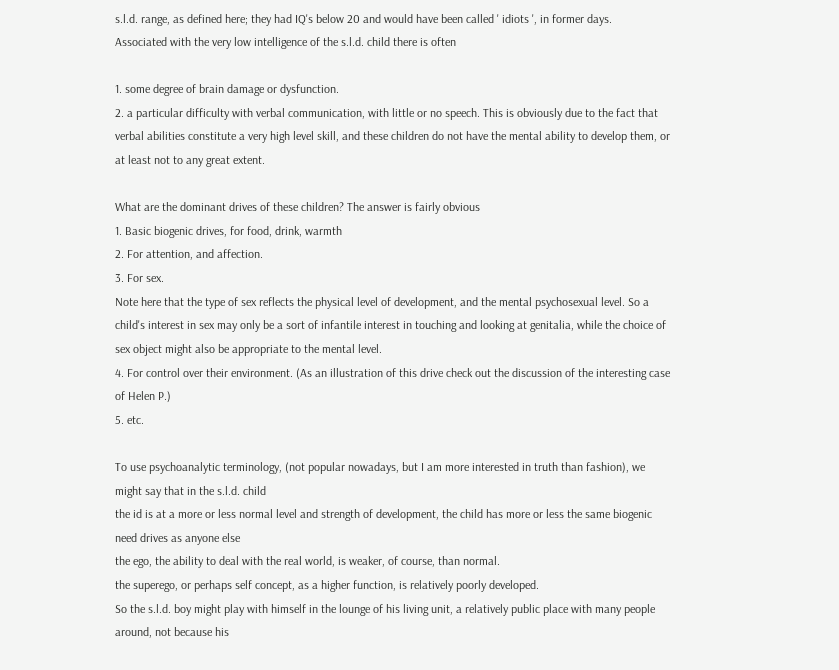s.l.d. range, as defined here; they had IQ's below 20 and would have been called ' idiots ', in former days.
Associated with the very low intelligence of the s.l.d. child there is often

1. some degree of brain damage or dysfunction.
2. a particular difficulty with verbal communication, with little or no speech. This is obviously due to the fact that verbal abilities constitute a very high level skill, and these children do not have the mental ability to develop them, or at least not to any great extent.

What are the dominant drives of these children? The answer is fairly obvious
1. Basic biogenic drives, for food, drink, warmth
2. For attention, and affection.
3. For sex.
Note here that the type of sex reflects the physical level of development, and the mental psychosexual level. So a child's interest in sex may only be a sort of infantile interest in touching and looking at genitalia, while the choice of sex object might also be appropriate to the mental level.
4. For control over their environment. (As an illustration of this drive check out the discussion of the interesting case of Helen P.)
5. etc.

To use psychoanalytic terminology, (not popular nowadays, but I am more interested in truth than fashion), we might say that in the s.l.d. child
the id is at a more or less normal level and strength of development, the child has more or less the same biogenic need drives as anyone else
the ego, the ability to deal with the real world, is weaker, of course, than normal.
the superego, or perhaps self concept, as a higher function, is relatively poorly developed.
So the s.l.d. boy might play with himself in the lounge of his living unit, a relatively public place with many people around, not because his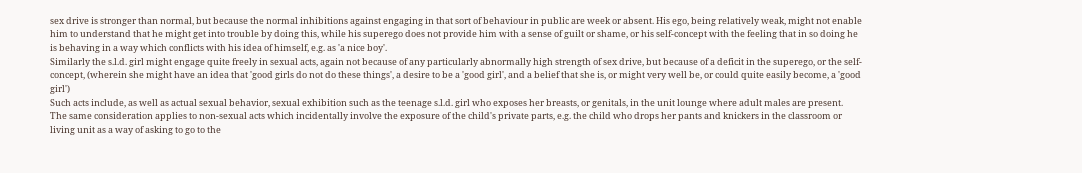sex drive is stronger than normal, but because the normal inhibitions against engaging in that sort of behaviour in public are week or absent. His ego, being relatively weak, might not enable him to understand that he might get into trouble by doing this, while his superego does not provide him with a sense of guilt or shame, or his self-concept with the feeling that in so doing he is behaving in a way which conflicts with his idea of himself, e.g. as 'a nice boy'.
Similarly the s.l.d. girl might engage quite freely in sexual acts, again not because of any particularly abnormally high strength of sex drive, but because of a deficit in the superego, or the self-concept, (wherein she might have an idea that 'good girls do not do these things', a desire to be a 'good girl', and a belief that she is, or might very well be, or could quite easily become, a 'good girl')
Such acts include, as well as actual sexual behavior, sexual exhibition such as the teenage s.l.d. girl who exposes her breasts, or genitals, in the unit lounge where adult males are present.
The same consideration applies to non-sexual acts which incidentally involve the exposure of the child's private parts, e.g. the child who drops her pants and knickers in the classroom or living unit as a way of asking to go to the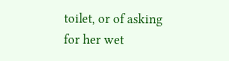toilet, or of asking for her wet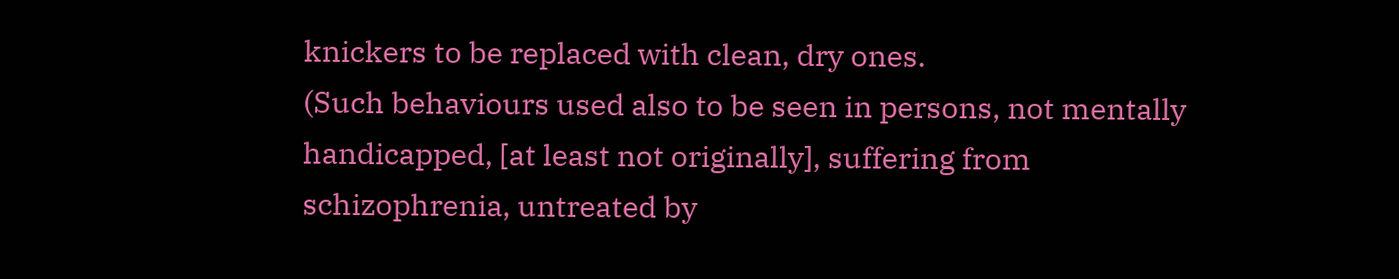knickers to be replaced with clean, dry ones.
(Such behaviours used also to be seen in persons, not mentally handicapped, [at least not originally], suffering from schizophrenia, untreated by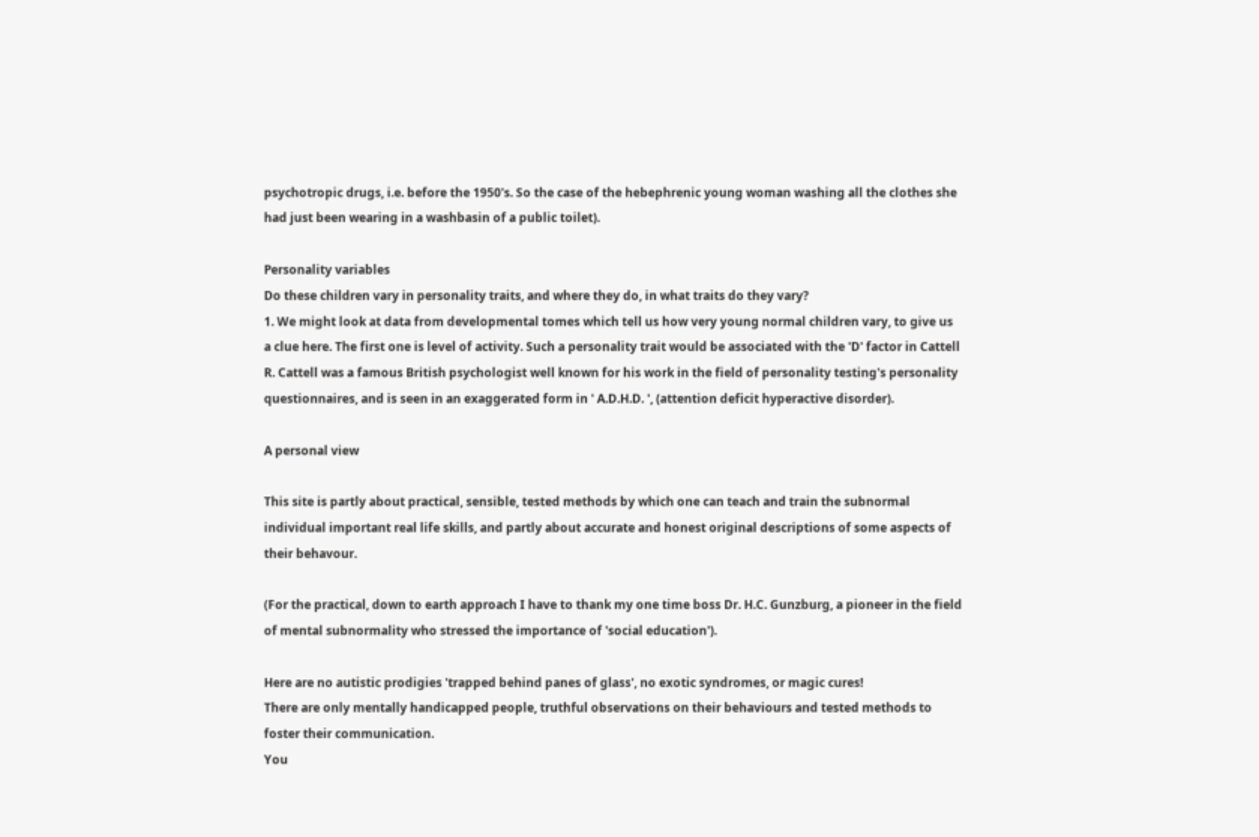psychotropic drugs, i.e. before the 1950's. So the case of the hebephrenic young woman washing all the clothes she had just been wearing in a washbasin of a public toilet).

Personality variables
Do these children vary in personality traits, and where they do, in what traits do they vary?
1. We might look at data from developmental tomes which tell us how very young normal children vary, to give us a clue here. The first one is level of activity. Such a personality trait would be associated with the 'D' factor in Cattell R. Cattell was a famous British psychologist well known for his work in the field of personality testing's personality questionnaires, and is seen in an exaggerated form in ' A.D.H.D. ', (attention deficit hyperactive disorder).

A personal view

This site is partly about practical, sensible, tested methods by which one can teach and train the subnormal individual important real life skills, and partly about accurate and honest original descriptions of some aspects of their behavour.

(For the practical, down to earth approach I have to thank my one time boss Dr. H.C. Gunzburg, a pioneer in the field of mental subnormality who stressed the importance of 'social education').

Here are no autistic prodigies 'trapped behind panes of glass', no exotic syndromes, or magic cures!
There are only mentally handicapped people, truthful observations on their behaviours and tested methods to foster their communication.
You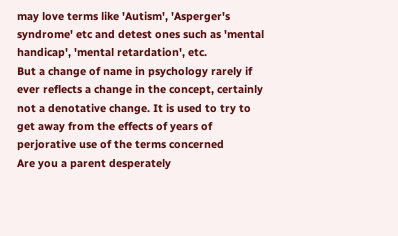may love terms like 'Autism', 'Asperger's syndrome' etc and detest ones such as 'mental handicap', 'mental retardation', etc.
But a change of name in psychology rarely if ever reflects a change in the concept, certainly not a denotative change. It is used to try to get away from the effects of years of perjorative use of the terms concerned
Are you a parent desperately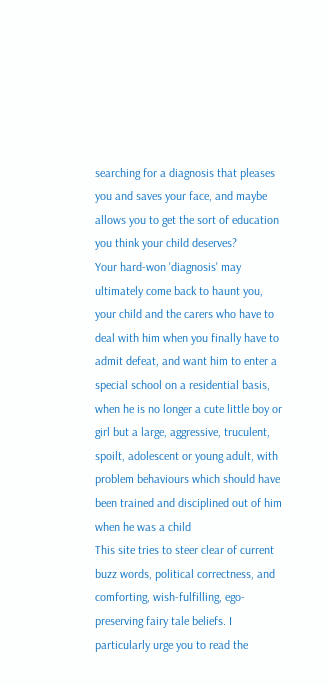searching for a diagnosis that pleases you and saves your face, and maybe allows you to get the sort of education you think your child deserves?
Your hard-won 'diagnosis' may ultimately come back to haunt you, your child and the carers who have to deal with him when you finally have to admit defeat, and want him to enter a special school on a residential basis, when he is no longer a cute little boy or girl but a large, aggressive, truculent, spoilt, adolescent or young adult, with problem behaviours which should have been trained and disciplined out of him when he was a child
This site tries to steer clear of current buzz words, political correctness, and comforting, wish-fulfilling, ego-preserving fairy tale beliefs. I particularly urge you to read the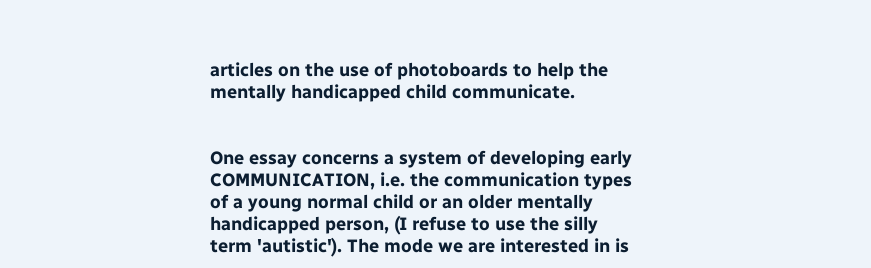articles on the use of photoboards to help the mentally handicapped child communicate.


One essay concerns a system of developing early COMMUNICATION, i.e. the communication types of a young normal child or an older mentally handicapped person, (I refuse to use the silly term 'autistic'). The mode we are interested in is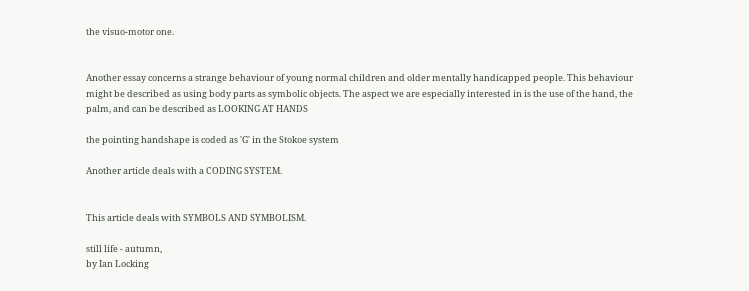the visuo-motor one.


Another essay concerns a strange behaviour of young normal children and older mentally handicapped people. This behaviour might be described as using body parts as symbolic objects. The aspect we are especially interested in is the use of the hand, the palm, and can be described as LOOKING AT HANDS

the pointing handshape is coded as 'G' in the Stokoe system

Another article deals with a CODING SYSTEM.


This article deals with SYMBOLS AND SYMBOLISM.

still life - autumn,
by Ian Locking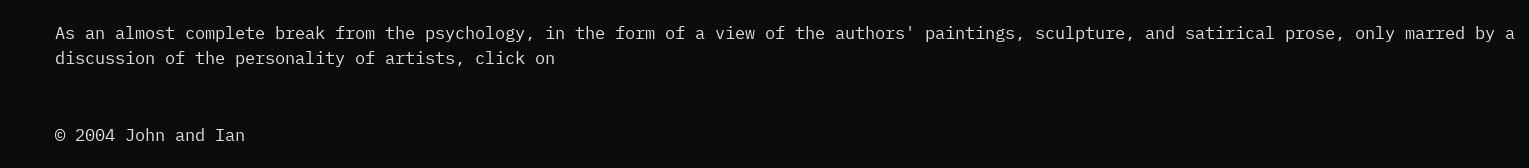As an almost complete break from the psychology, in the form of a view of the authors' paintings, sculpture, and satirical prose, only marred by a discussion of the personality of artists, click on


© 2004 John and Ian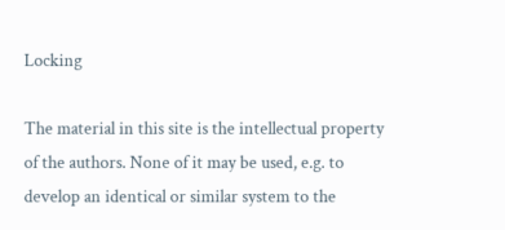Locking

The material in this site is the intellectual property of the authors. None of it may be used, e.g. to develop an identical or similar system to the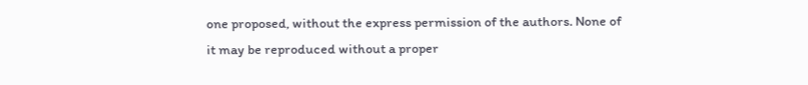one proposed, without the express permission of the authors. None of it may be reproduced without a proper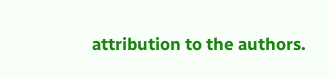attribution to the authors.